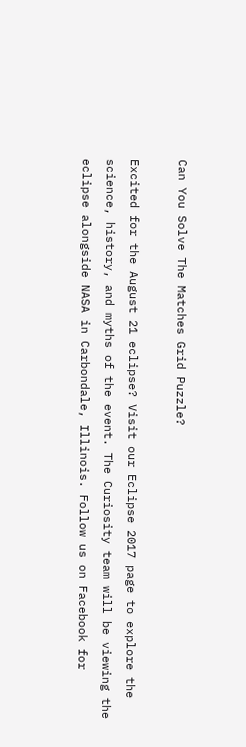Can You Solve The Matches Grid Puzzle?

Excited for the August 21 eclipse? Visit our Eclipse 2017 page to explore the science, history, and myths of the event. The Curiosity team will be viewing the eclipse alongside NASA in Carbondale, Illinois. Follow us on Facebook for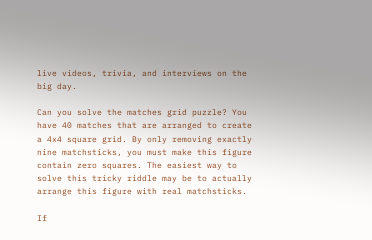live videos, trivia, and interviews on the big day.

Can you solve the matches grid puzzle? You have 40 matches that are arranged to create a 4x4 square grid. By only removing exactly nine matchsticks, you must make this figure contain zero squares. The easiest way to solve this tricky riddle may be to actually arrange this figure with real matchsticks.

If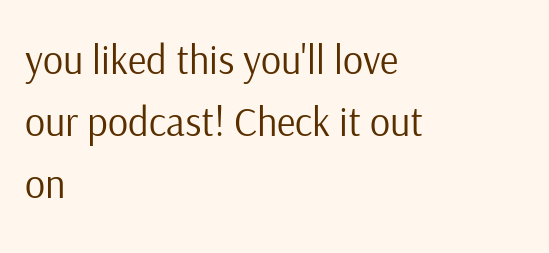you liked this you'll love our podcast! Check it out on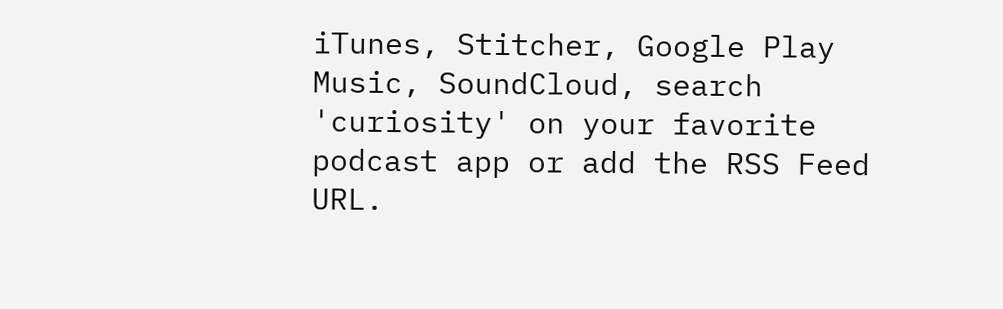iTunes, Stitcher, Google Play Music, SoundCloud, search 'curiosity' on your favorite podcast app or add the RSS Feed URL.